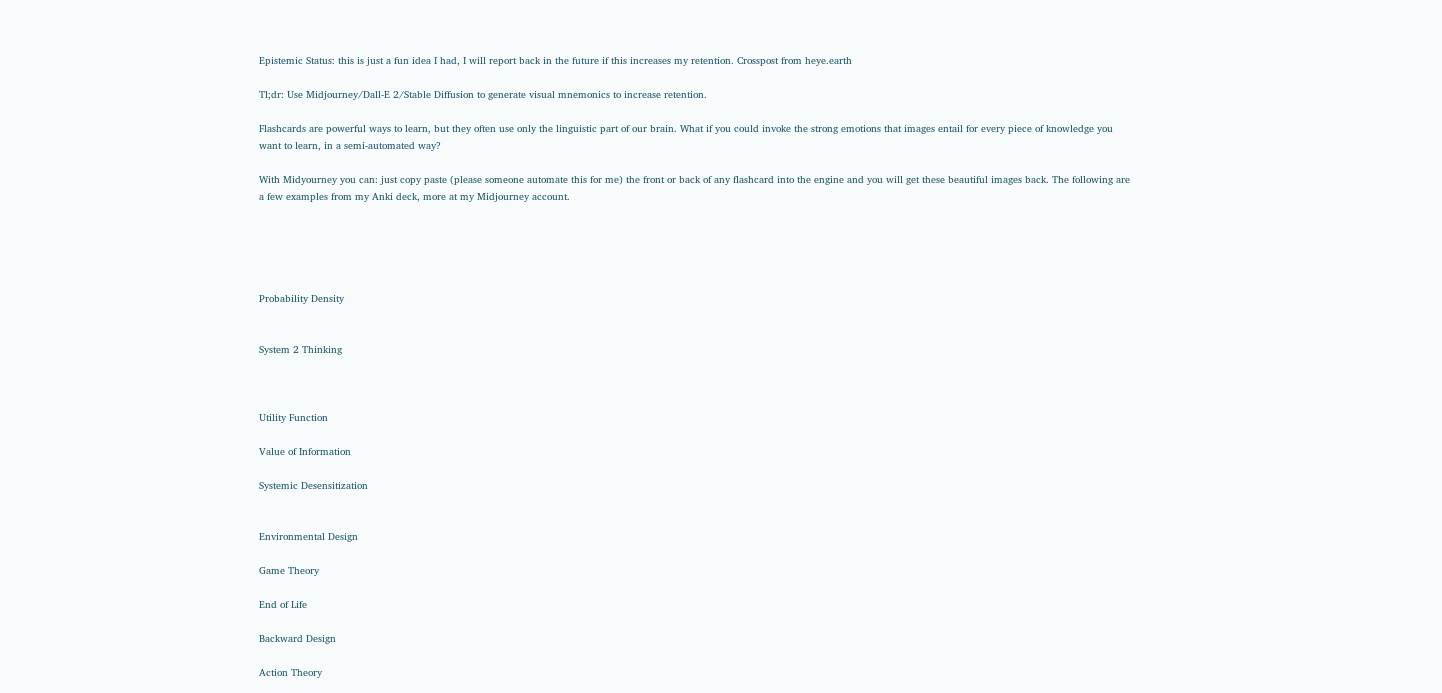Epistemic Status: this is just a fun idea I had, I will report back in the future if this increases my retention. Crosspost from heye.earth

Tl;dr: Use Midjourney/Dall-E 2/Stable Diffusion to generate visual mnemonics to increase retention.

Flashcards are powerful ways to learn, but they often use only the linguistic part of our brain. What if you could invoke the strong emotions that images entail for every piece of knowledge you want to learn, in a semi-automated way?

With Midyourney you can: just copy paste (please someone automate this for me) the front or back of any flashcard into the engine and you will get these beautiful images back. The following are a few examples from my Anki deck, more at my Midjourney account.





Probability Density


System 2 Thinking



Utility Function

Value of Information

Systemic Desensitization


Environmental Design

Game Theory

End of Life

Backward Design

Action Theory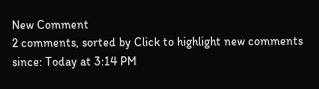New Comment
2 comments, sorted by Click to highlight new comments since: Today at 3:14 PM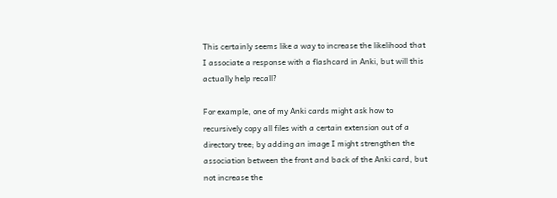This certainly seems like a way to increase the likelihood that I associate a response with a flashcard in Anki, but will this actually help recall?

For example, one of my Anki cards might ask how to recursively copy all files with a certain extension out of a directory tree; by adding an image I might strengthen the association between the front and back of the Anki card, but not increase the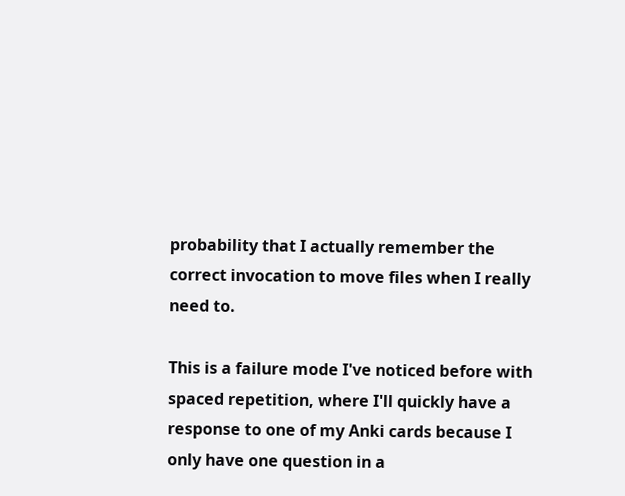probability that I actually remember the correct invocation to move files when I really need to.

This is a failure mode I've noticed before with spaced repetition, where I'll quickly have a response to one of my Anki cards because I only have one question in a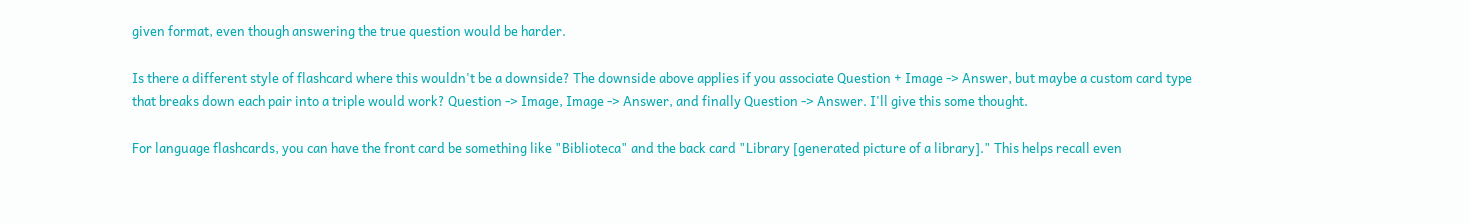given format, even though answering the true question would be harder.

Is there a different style of flashcard where this wouldn't be a downside? The downside above applies if you associate Question + Image -> Answer, but maybe a custom card type that breaks down each pair into a triple would work? Question -> Image, Image -> Answer, and finally Question -> Answer. I'll give this some thought.

For language flashcards, you can have the front card be something like "Biblioteca" and the back card "Library [generated picture of a library]." This helps recall even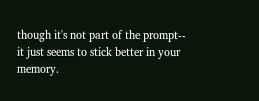though it's not part of the prompt-- it just seems to stick better in your memory.